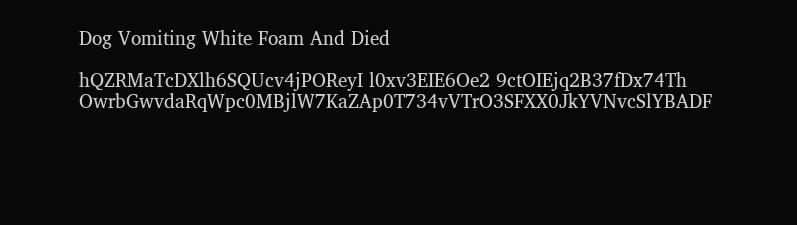Dog Vomiting White Foam And Died

hQZRMaTcDXlh6SQUcv4jPOReyI l0xv3EIE6Oe2 9ctOIEjq2B37fDx74Th OwrbGwvdaRqWpc0MBjlW7KaZAp0T734vVTrO3SFXX0JkYVNvcSlYBADF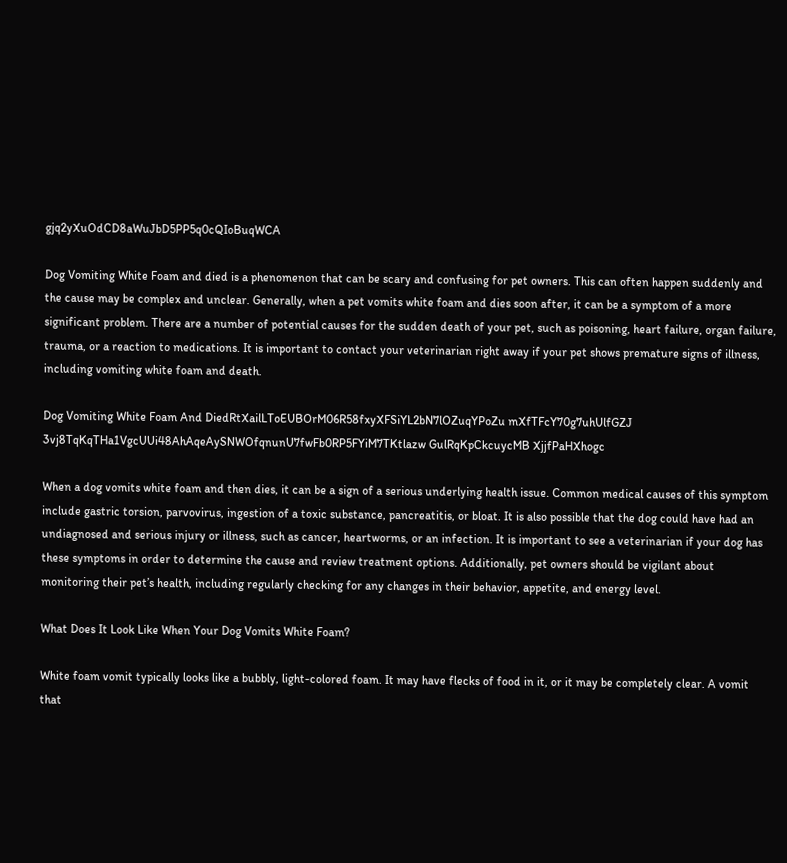gjq2yXuOdCD8aWuJbD5PP5q0cQIoBuqWCA

Dog Vomiting White Foam and died is a phenomenon that can be scary and confusing for pet owners. This can often happen suddenly and the cause may be complex and unclear. Generally, when a pet vomits white foam and dies soon after, it can be a symptom of a more significant problem. There are a number of potential causes for the sudden death of your pet, such as poisoning, heart failure, organ failure, trauma, or a reaction to medications. It is important to contact your veterinarian right away if your pet shows premature signs of illness, including vomiting white foam and death.

Dog Vomiting White Foam And DiedRtXailLToEUBOrM06R58fxyXFSiYL2bN7lOZuqYPoZu mXfTFcY70g7uhUlfGZJ 3vj8TqKqTHa1VgcUUi48AhAqeAySNWOfqnunU7fwFb0RP5FYiM7TKtlazw GulRqKpCkcuycMB XjjfPaHXhogc

When a dog vomits white foam and then dies, it can be a sign of a serious underlying health issue. Common medical causes of this symptom include gastric torsion, parvovirus, ingestion of a toxic substance, pancreatitis, or bloat. It is also possible that the dog could have had an undiagnosed and serious injury or illness, such as cancer, heartworms, or an infection. It is important to see a veterinarian if your dog has these symptoms in order to determine the cause and review treatment options. Additionally, pet owners should be vigilant about monitoring their pet’s health, including regularly checking for any changes in their behavior, appetite, and energy level.

What Does It Look Like When Your Dog Vomits White Foam?

White foam vomit typically looks like a bubbly, light-colored foam. It may have flecks of food in it, or it may be completely clear. A vomit that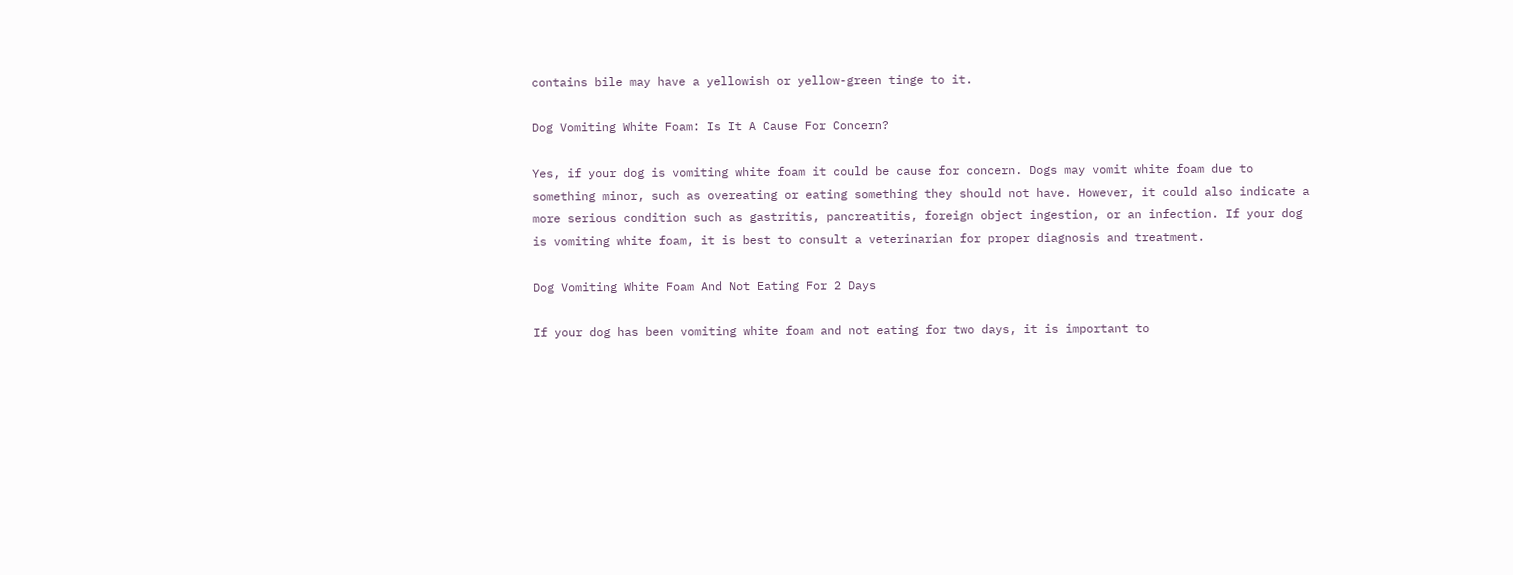contains bile may have a yellowish or yellow-green tinge to it.

Dog Vomiting White Foam: Is It A Cause For Concern?

Yes, if your dog is vomiting white foam it could be cause for concern. Dogs may vomit white foam due to something minor, such as overeating or eating something they should not have. However, it could also indicate a more serious condition such as gastritis, pancreatitis, foreign object ingestion, or an infection. If your dog is vomiting white foam, it is best to consult a veterinarian for proper diagnosis and treatment.

Dog Vomiting White Foam And Not Eating For 2 Days

If your dog has been vomiting white foam and not eating for two days, it is important to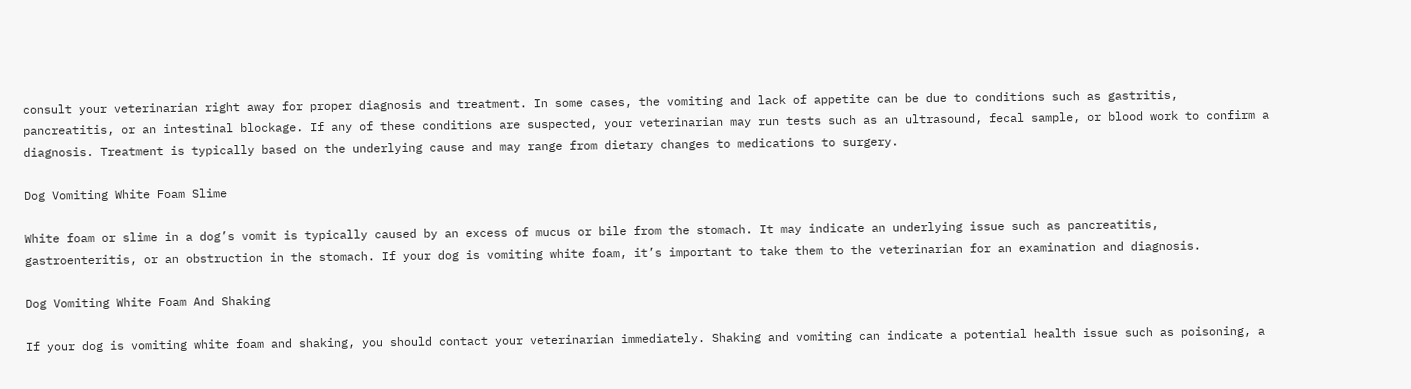consult your veterinarian right away for proper diagnosis and treatment. In some cases, the vomiting and lack of appetite can be due to conditions such as gastritis, pancreatitis, or an intestinal blockage. If any of these conditions are suspected, your veterinarian may run tests such as an ultrasound, fecal sample, or blood work to confirm a diagnosis. Treatment is typically based on the underlying cause and may range from dietary changes to medications to surgery.

Dog Vomiting White Foam Slime

White foam or slime in a dog’s vomit is typically caused by an excess of mucus or bile from the stomach. It may indicate an underlying issue such as pancreatitis, gastroenteritis, or an obstruction in the stomach. If your dog is vomiting white foam, it’s important to take them to the veterinarian for an examination and diagnosis.

Dog Vomiting White Foam And Shaking

If your dog is vomiting white foam and shaking, you should contact your veterinarian immediately. Shaking and vomiting can indicate a potential health issue such as poisoning, a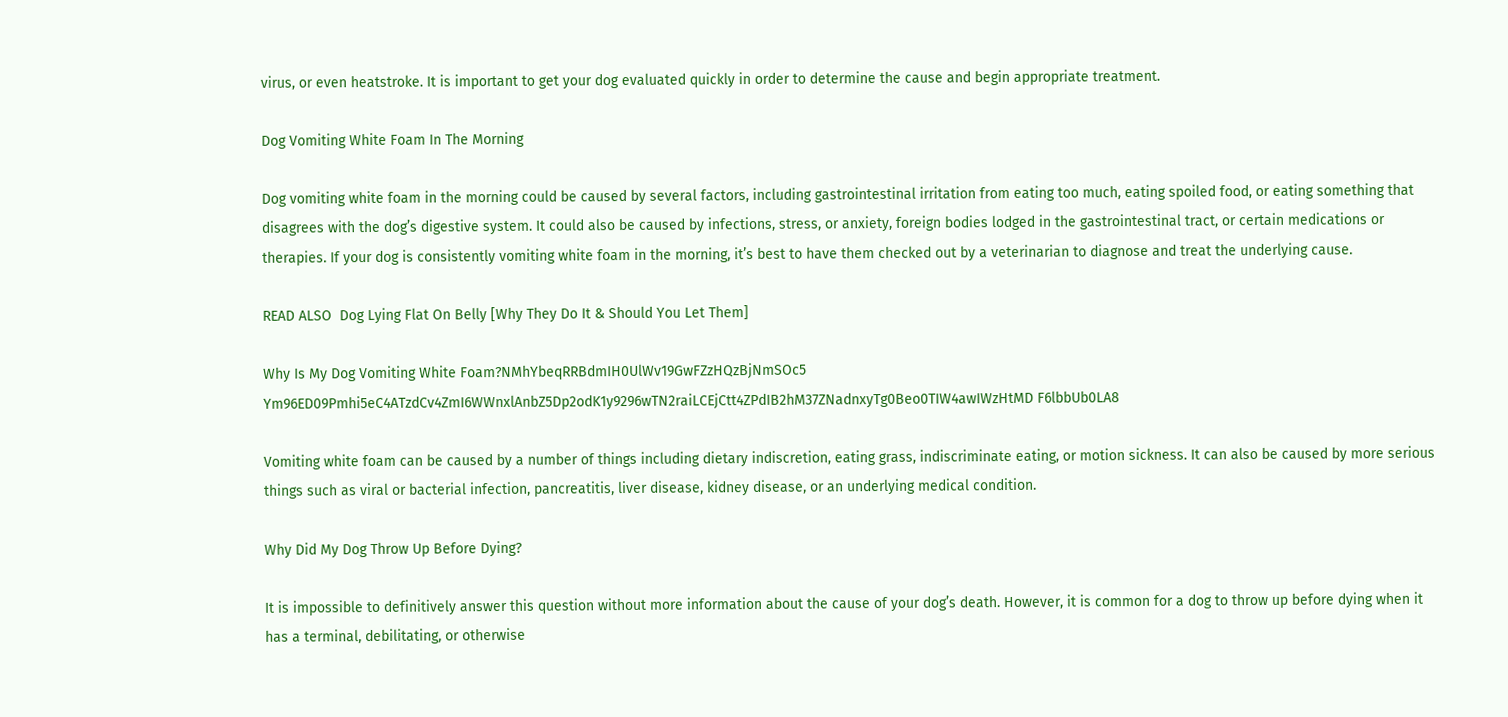virus, or even heatstroke. It is important to get your dog evaluated quickly in order to determine the cause and begin appropriate treatment.

Dog Vomiting White Foam In The Morning

Dog vomiting white foam in the morning could be caused by several factors, including gastrointestinal irritation from eating too much, eating spoiled food, or eating something that disagrees with the dog’s digestive system. It could also be caused by infections, stress, or anxiety, foreign bodies lodged in the gastrointestinal tract, or certain medications or therapies. If your dog is consistently vomiting white foam in the morning, it’s best to have them checked out by a veterinarian to diagnose and treat the underlying cause.

READ ALSO  Dog Lying Flat On Belly [Why They Do It & Should You Let Them]

Why Is My Dog Vomiting White Foam?NMhYbeqRRBdmIH0UlWv19GwFZzHQzBjNmSOc5 Ym96ED09Pmhi5eC4ATzdCv4ZmI6WWnxlAnbZ5Dp2odK1y9296wTN2raiLCEjCtt4ZPdIB2hM37ZNadnxyTg0Beo0TIW4awIWzHtMD F6lbbUb0LA8

Vomiting white foam can be caused by a number of things including dietary indiscretion, eating grass, indiscriminate eating, or motion sickness. It can also be caused by more serious things such as viral or bacterial infection, pancreatitis, liver disease, kidney disease, or an underlying medical condition.

Why Did My Dog Throw Up Before Dying?

It is impossible to definitively answer this question without more information about the cause of your dog’s death. However, it is common for a dog to throw up before dying when it has a terminal, debilitating, or otherwise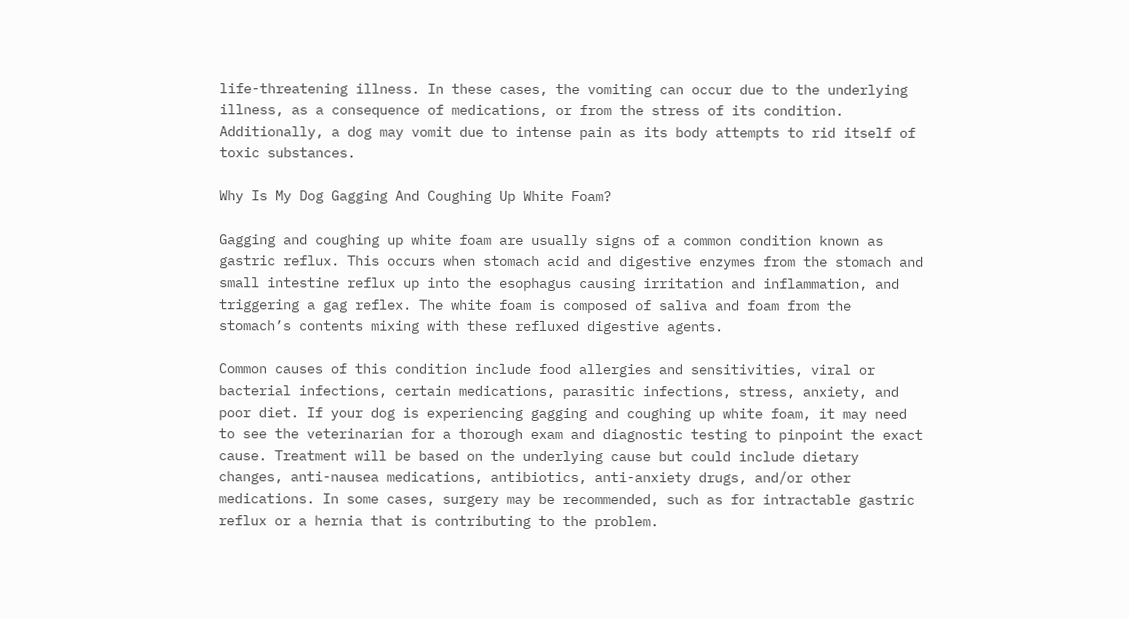life-threatening illness. In these cases, the vomiting can occur due to the underlying illness, as a consequence of medications, or from the stress of its condition. Additionally, a dog may vomit due to intense pain as its body attempts to rid itself of toxic substances.

Why Is My Dog Gagging And Coughing Up White Foam?

Gagging and coughing up white foam are usually signs of a common condition known as gastric reflux. This occurs when stomach acid and digestive enzymes from the stomach and small intestine reflux up into the esophagus causing irritation and inflammation, and triggering a gag reflex. The white foam is composed of saliva and foam from the stomach’s contents mixing with these refluxed digestive agents.

Common causes of this condition include food allergies and sensitivities, viral or bacterial infections, certain medications, parasitic infections, stress, anxiety, and poor diet. If your dog is experiencing gagging and coughing up white foam, it may need to see the veterinarian for a thorough exam and diagnostic testing to pinpoint the exact cause. Treatment will be based on the underlying cause but could include dietary changes, anti-nausea medications, antibiotics, anti-anxiety drugs, and/or other medications. In some cases, surgery may be recommended, such as for intractable gastric reflux or a hernia that is contributing to the problem.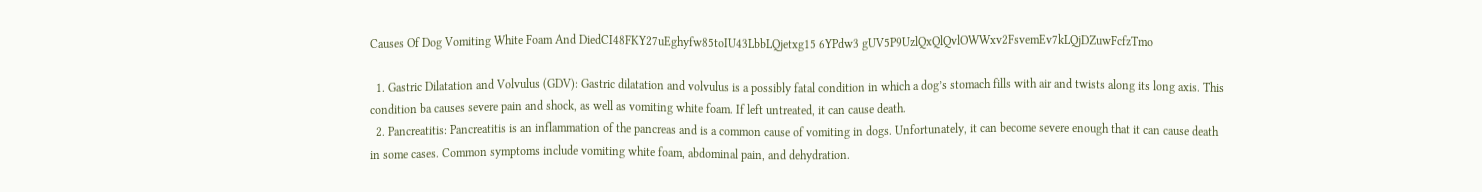Causes Of Dog Vomiting White Foam And DiedCI48FKY27uEghyfw85toIU43LbbLQjetxg15 6YPdw3 gUV5P9UzlQxQlQvlOWWxv2FsvemEv7kLQjDZuwFcfzTmo

  1. Gastric Dilatation and Volvulus (GDV): Gastric dilatation and volvulus is a possibly fatal condition in which a dog’s stomach fills with air and twists along its long axis. This condition ba causes severe pain and shock, as well as vomiting white foam. If left untreated, it can cause death.
  2. Pancreatitis: Pancreatitis is an inflammation of the pancreas and is a common cause of vomiting in dogs. Unfortunately, it can become severe enough that it can cause death in some cases. Common symptoms include vomiting white foam, abdominal pain, and dehydration.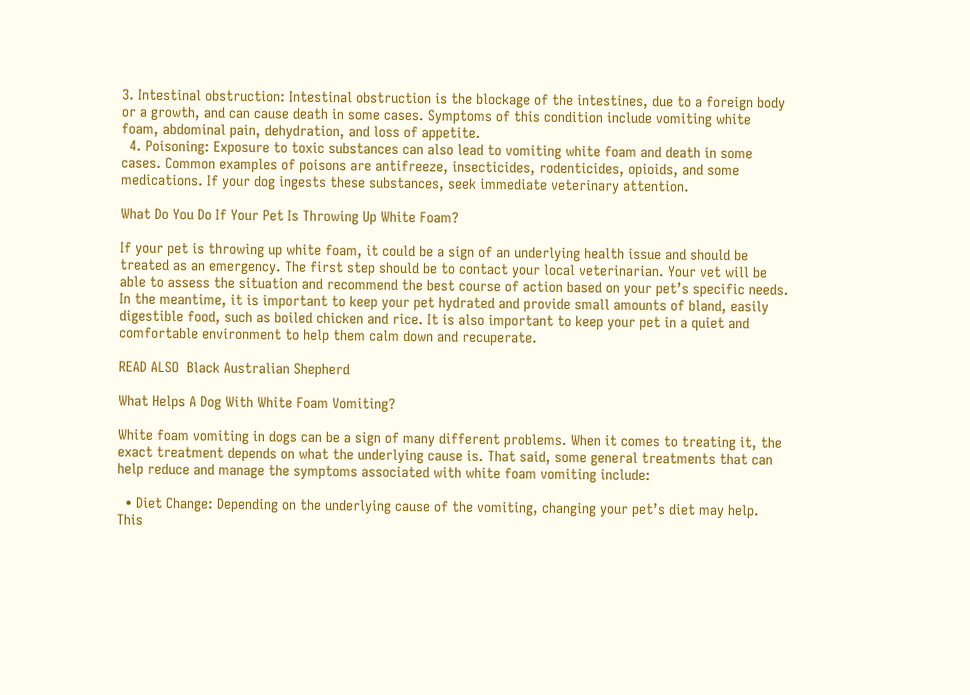3. Intestinal obstruction: Intestinal obstruction is the blockage of the intestines, due to a foreign body or a growth, and can cause death in some cases. Symptoms of this condition include vomiting white foam, abdominal pain, dehydration, and loss of appetite.
  4. Poisoning: Exposure to toxic substances can also lead to vomiting white foam and death in some cases. Common examples of poisons are antifreeze, insecticides, rodenticides, opioids, and some medications. If your dog ingests these substances, seek immediate veterinary attention.

What Do You Do If Your Pet Is Throwing Up White Foam?

If your pet is throwing up white foam, it could be a sign of an underlying health issue and should be treated as an emergency. The first step should be to contact your local veterinarian. Your vet will be able to assess the situation and recommend the best course of action based on your pet’s specific needs. In the meantime, it is important to keep your pet hydrated and provide small amounts of bland, easily digestible food, such as boiled chicken and rice. It is also important to keep your pet in a quiet and comfortable environment to help them calm down and recuperate.

READ ALSO  Black Australian Shepherd

What Helps A Dog With White Foam Vomiting?

White foam vomiting in dogs can be a sign of many different problems. When it comes to treating it, the exact treatment depends on what the underlying cause is. That said, some general treatments that can help reduce and manage the symptoms associated with white foam vomiting include:

  • Diet Change: Depending on the underlying cause of the vomiting, changing your pet’s diet may help. This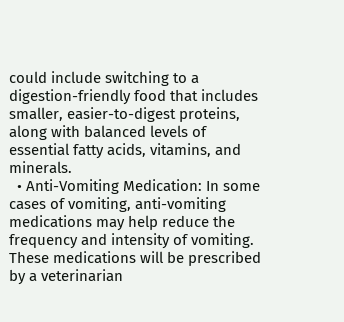could include switching to a digestion-friendly food that includes smaller, easier-to-digest proteins, along with balanced levels of essential fatty acids, vitamins, and minerals.
  • Anti-Vomiting Medication: In some cases of vomiting, anti-vomiting medications may help reduce the frequency and intensity of vomiting. These medications will be prescribed by a veterinarian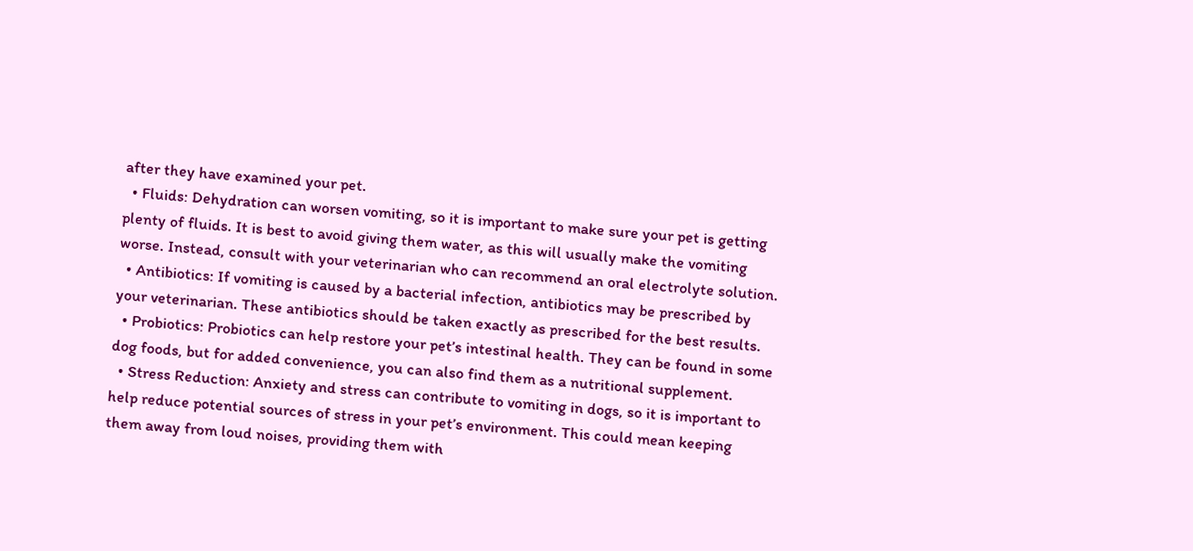after they have examined your pet.
  • Fluids: Dehydration can worsen vomiting, so it is important to make sure your pet is getting plenty of fluids. It is best to avoid giving them water, as this will usually make the vomiting worse. Instead, consult with your veterinarian who can recommend an oral electrolyte solution.
  • Antibiotics: If vomiting is caused by a bacterial infection, antibiotics may be prescribed by your veterinarian. These antibiotics should be taken exactly as prescribed for the best results.
  • Probiotics: Probiotics can help restore your pet’s intestinal health. They can be found in some dog foods, but for added convenience, you can also find them as a nutritional supplement.
  • Stress Reduction: Anxiety and stress can contribute to vomiting in dogs, so it is important to help reduce potential sources of stress in your pet’s environment. This could mean keeping them away from loud noises, providing them with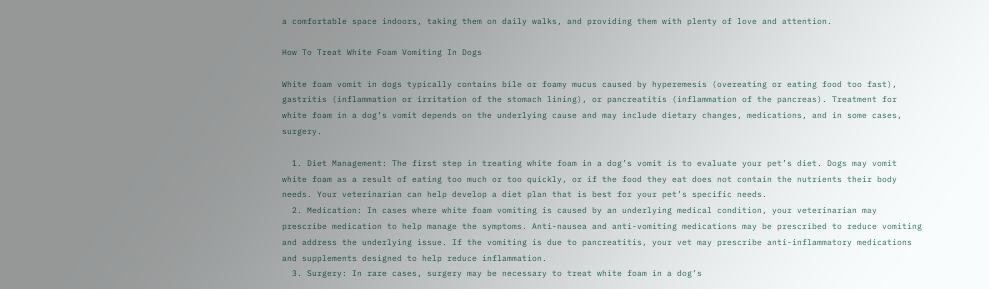a comfortable space indoors, taking them on daily walks, and providing them with plenty of love and attention.

How To Treat White Foam Vomiting In Dogs

White foam vomit in dogs typically contains bile or foamy mucus caused by hyperemesis (overeating or eating food too fast), gastritis (inflammation or irritation of the stomach lining), or pancreatitis (inflammation of the pancreas). Treatment for white foam in a dog’s vomit depends on the underlying cause and may include dietary changes, medications, and in some cases, surgery.

  1. Diet Management: The first step in treating white foam in a dog’s vomit is to evaluate your pet’s diet. Dogs may vomit white foam as a result of eating too much or too quickly, or if the food they eat does not contain the nutrients their body needs. Your veterinarian can help develop a diet plan that is best for your pet’s specific needs.
  2. Medication: In cases where white foam vomiting is caused by an underlying medical condition, your veterinarian may prescribe medication to help manage the symptoms. Anti-nausea and anti-vomiting medications may be prescribed to reduce vomiting and address the underlying issue. If the vomiting is due to pancreatitis, your vet may prescribe anti-inflammatory medications and supplements designed to help reduce inflammation.
  3. Surgery: In rare cases, surgery may be necessary to treat white foam in a dog’s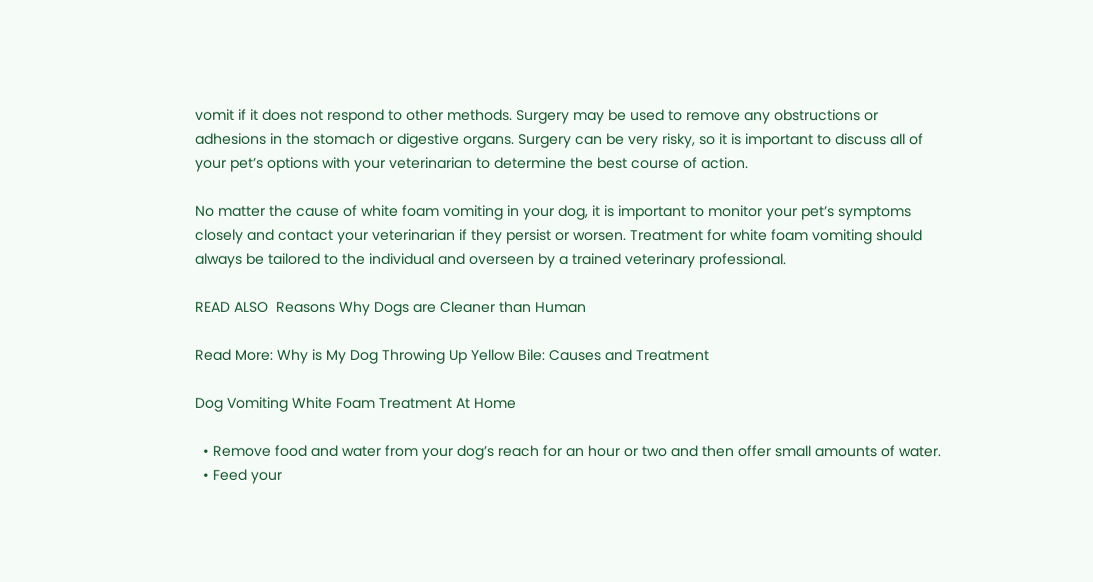vomit if it does not respond to other methods. Surgery may be used to remove any obstructions or adhesions in the stomach or digestive organs. Surgery can be very risky, so it is important to discuss all of your pet’s options with your veterinarian to determine the best course of action.

No matter the cause of white foam vomiting in your dog, it is important to monitor your pet’s symptoms closely and contact your veterinarian if they persist or worsen. Treatment for white foam vomiting should always be tailored to the individual and overseen by a trained veterinary professional.

READ ALSO  Reasons Why Dogs are Cleaner than Human

Read More: Why is My Dog Throwing Up Yellow Bile: Causes and Treatment

Dog Vomiting White Foam Treatment At Home

  • Remove food and water from your dog’s reach for an hour or two and then offer small amounts of water.
  • Feed your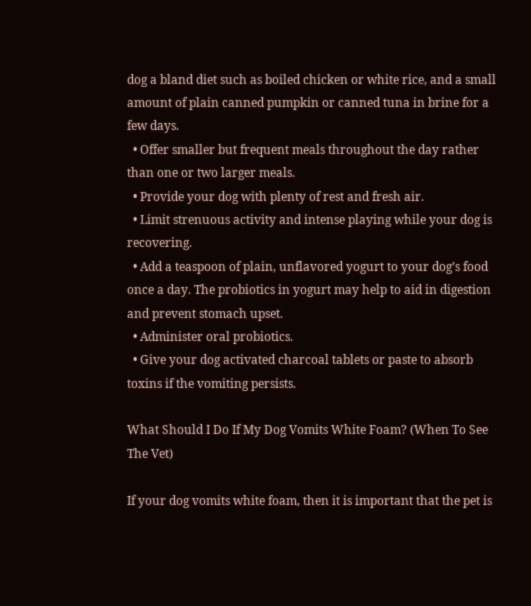dog a bland diet such as boiled chicken or white rice, and a small amount of plain canned pumpkin or canned tuna in brine for a few days.
  • Offer smaller but frequent meals throughout the day rather than one or two larger meals.
  • Provide your dog with plenty of rest and fresh air.
  • Limit strenuous activity and intense playing while your dog is recovering.
  • Add a teaspoon of plain, unflavored yogurt to your dog’s food once a day. The probiotics in yogurt may help to aid in digestion and prevent stomach upset.
  • Administer oral probiotics.
  • Give your dog activated charcoal tablets or paste to absorb toxins if the vomiting persists.

What Should I Do If My Dog Vomits White Foam? (When To See The Vet)

If your dog vomits white foam, then it is important that the pet is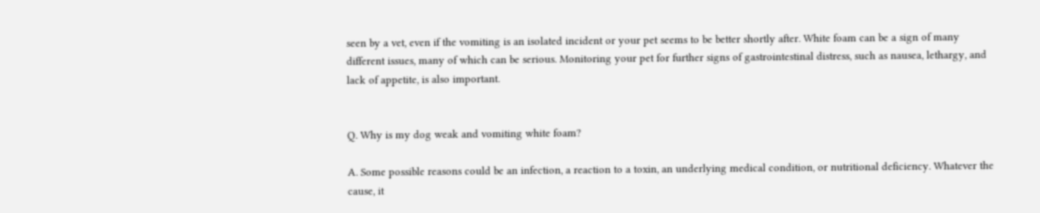seen by a vet, even if the vomiting is an isolated incident or your pet seems to be better shortly after. White foam can be a sign of many different issues, many of which can be serious. Monitoring your pet for further signs of gastrointestinal distress, such as nausea, lethargy, and lack of appetite, is also important.


Q. Why is my dog weak and vomiting white foam?

A. Some possible reasons could be an infection, a reaction to a toxin, an underlying medical condition, or nutritional deficiency. Whatever the cause, it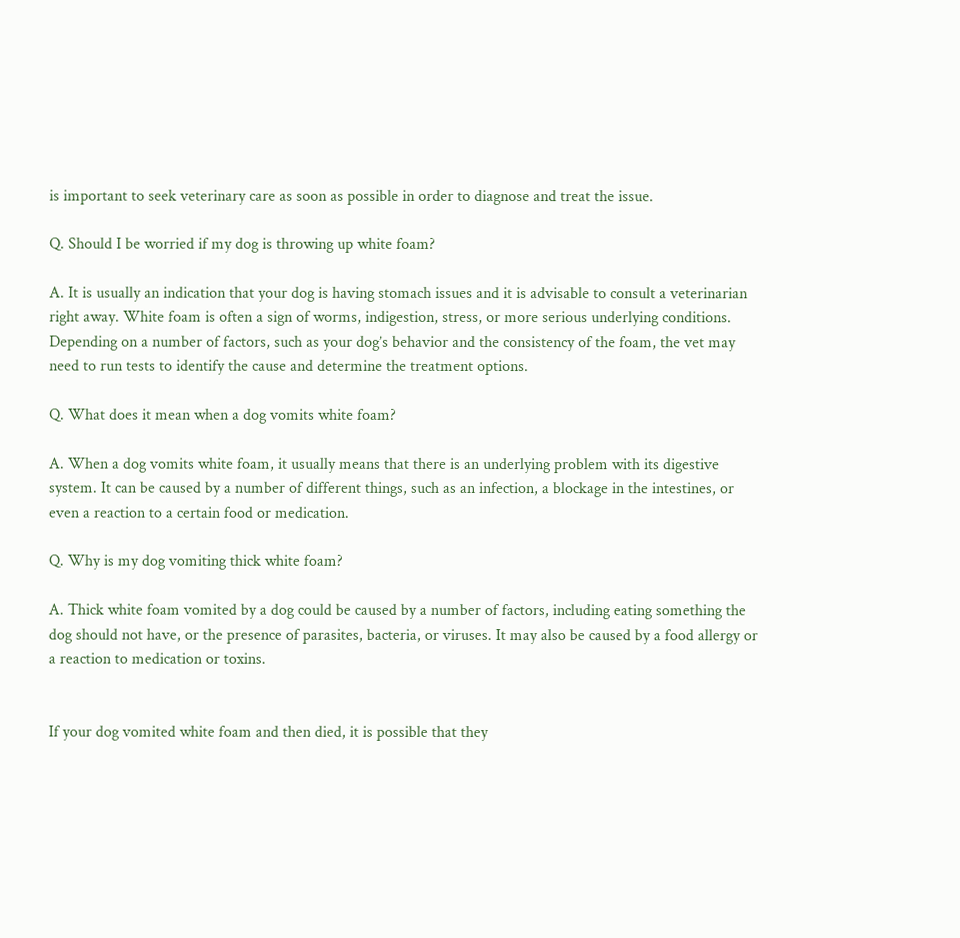is important to seek veterinary care as soon as possible in order to diagnose and treat the issue.

Q. Should I be worried if my dog is throwing up white foam?

A. It is usually an indication that your dog is having stomach issues and it is advisable to consult a veterinarian right away. White foam is often a sign of worms, indigestion, stress, or more serious underlying conditions. Depending on a number of factors, such as your dog’s behavior and the consistency of the foam, the vet may need to run tests to identify the cause and determine the treatment options.

Q. What does it mean when a dog vomits white foam?

A. When a dog vomits white foam, it usually means that there is an underlying problem with its digestive system. It can be caused by a number of different things, such as an infection, a blockage in the intestines, or even a reaction to a certain food or medication.

Q. Why is my dog vomiting thick white foam?

A. Thick white foam vomited by a dog could be caused by a number of factors, including eating something the dog should not have, or the presence of parasites, bacteria, or viruses. It may also be caused by a food allergy or a reaction to medication or toxins.


If your dog vomited white foam and then died, it is possible that they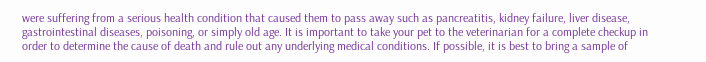were suffering from a serious health condition that caused them to pass away such as pancreatitis, kidney failure, liver disease, gastrointestinal diseases, poisoning, or simply old age. It is important to take your pet to the veterinarian for a complete checkup in order to determine the cause of death and rule out any underlying medical conditions. If possible, it is best to bring a sample of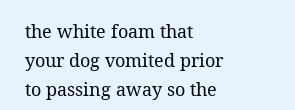the white foam that your dog vomited prior to passing away so the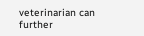veterinarian can further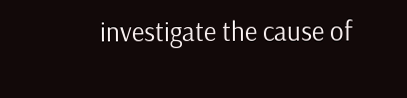investigate the cause of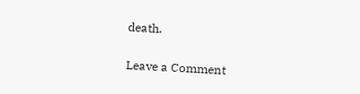death.

Leave a Comment